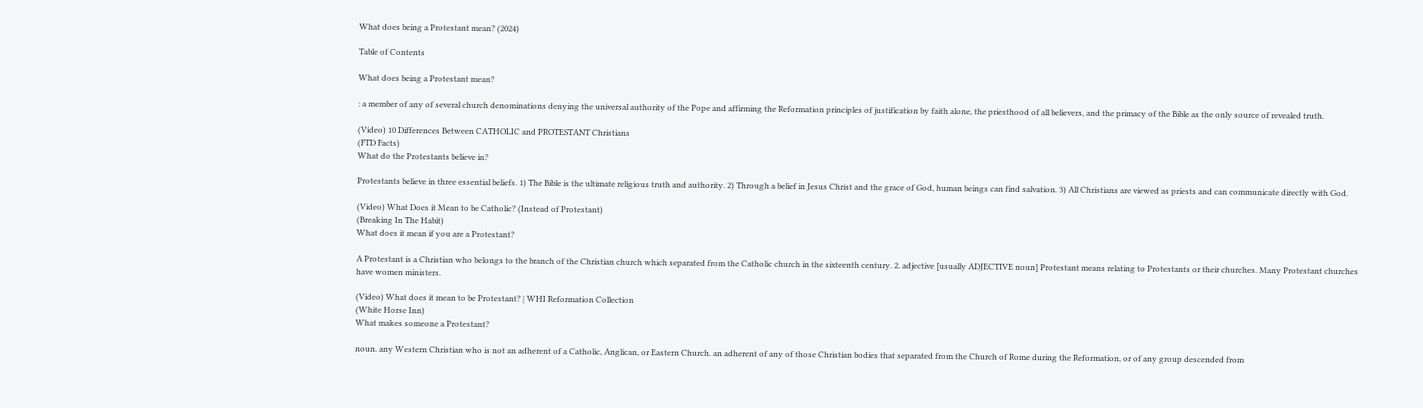What does being a Protestant mean? (2024)

Table of Contents

What does being a Protestant mean?

: a member of any of several church denominations denying the universal authority of the Pope and affirming the Reformation principles of justification by faith alone, the priesthood of all believers, and the primacy of the Bible as the only source of revealed truth.

(Video) 10 Differences Between CATHOLIC and PROTESTANT Christians
(FTD Facts)
What do the Protestants believe in?

Protestants believe in three essential beliefs. 1) The Bible is the ultimate religious truth and authority. 2) Through a belief in Jesus Christ and the grace of God, human beings can find salvation. 3) All Christians are viewed as priests and can communicate directly with God.

(Video) What Does it Mean to be Catholic? (Instead of Protestant)
(Breaking In The Habit)
What does it mean if you are a Protestant?

A Protestant is a Christian who belongs to the branch of the Christian church which separated from the Catholic church in the sixteenth century. 2. adjective [usually ADJECTIVE noun] Protestant means relating to Protestants or their churches. Many Protestant churches have women ministers.

(Video) What does it mean to be Protestant? | WHI Reformation Collection
(White Horse Inn)
What makes someone a Protestant?

noun. any Western Christian who is not an adherent of a Catholic, Anglican, or Eastern Church. an adherent of any of those Christian bodies that separated from the Church of Rome during the Reformation, or of any group descended from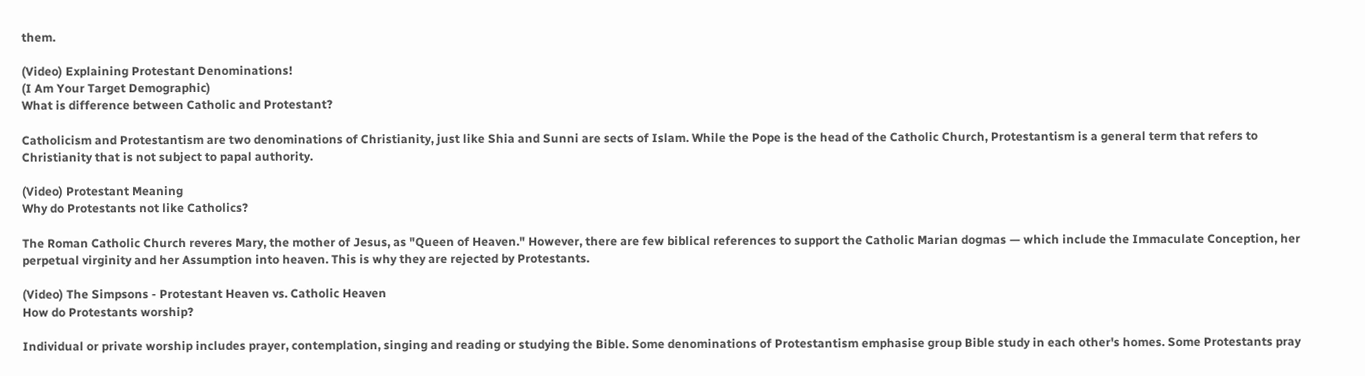them.

(Video) Explaining Protestant Denominations!
(I Am Your Target Demographic)
What is difference between Catholic and Protestant?

Catholicism and Protestantism are two denominations of Christianity, just like Shia and Sunni are sects of Islam. While the Pope is the head of the Catholic Church, Protestantism is a general term that refers to Christianity that is not subject to papal authority.

(Video) Protestant Meaning
Why do Protestants not like Catholics?

The Roman Catholic Church reveres Mary, the mother of Jesus, as "Queen of Heaven." However, there are few biblical references to support the Catholic Marian dogmas — which include the Immaculate Conception, her perpetual virginity and her Assumption into heaven. This is why they are rejected by Protestants.

(Video) The Simpsons - Protestant Heaven vs. Catholic Heaven
How do Protestants worship?

Individual or private worship includes prayer, contemplation, singing and reading or studying the Bible. Some denominations of Protestantism emphasise group Bible study in each other's homes. Some Protestants pray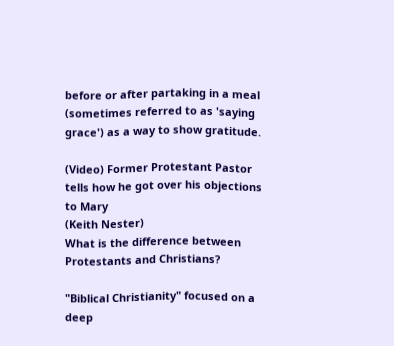before or after partaking in a meal (sometimes referred to as 'saying grace') as a way to show gratitude.

(Video) Former Protestant Pastor tells how he got over his objections to Mary
(Keith Nester)
What is the difference between Protestants and Christians?

"Biblical Christianity" focused on a deep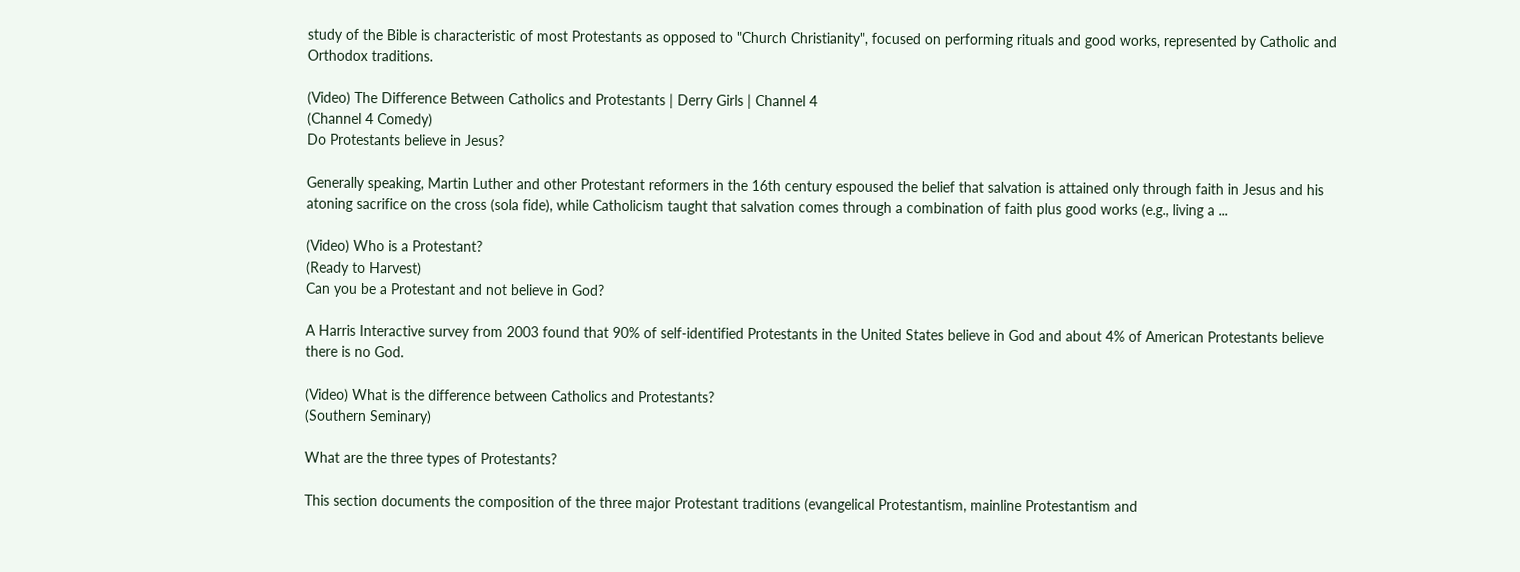study of the Bible is characteristic of most Protestants as opposed to "Church Christianity", focused on performing rituals and good works, represented by Catholic and Orthodox traditions.

(Video) The Difference Between Catholics and Protestants | Derry Girls | Channel 4
(Channel 4 Comedy)
Do Protestants believe in Jesus?

Generally speaking, Martin Luther and other Protestant reformers in the 16th century espoused the belief that salvation is attained only through faith in Jesus and his atoning sacrifice on the cross (sola fide), while Catholicism taught that salvation comes through a combination of faith plus good works (e.g., living a ...

(Video) Who is a Protestant?
(Ready to Harvest)
Can you be a Protestant and not believe in God?

A Harris Interactive survey from 2003 found that 90% of self-identified Protestants in the United States believe in God and about 4% of American Protestants believe there is no God.

(Video) What is the difference between Catholics and Protestants?
(Southern Seminary)

What are the three types of Protestants?

This section documents the composition of the three major Protestant traditions (evangelical Protestantism, mainline Protestantism and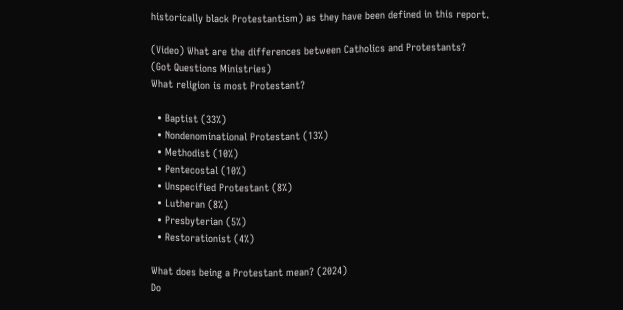historically black Protestantism) as they have been defined in this report.

(Video) What are the differences between Catholics and Protestants?
(Got Questions Ministries)
What religion is most Protestant?

  • Baptist (33%)
  • Nondenominational Protestant (13%)
  • Methodist (10%)
  • Pentecostal (10%)
  • Unspecified Protestant (8%)
  • Lutheran (8%)
  • Presbyterian (5%)
  • Restorationist (4%)

What does being a Protestant mean? (2024)
Do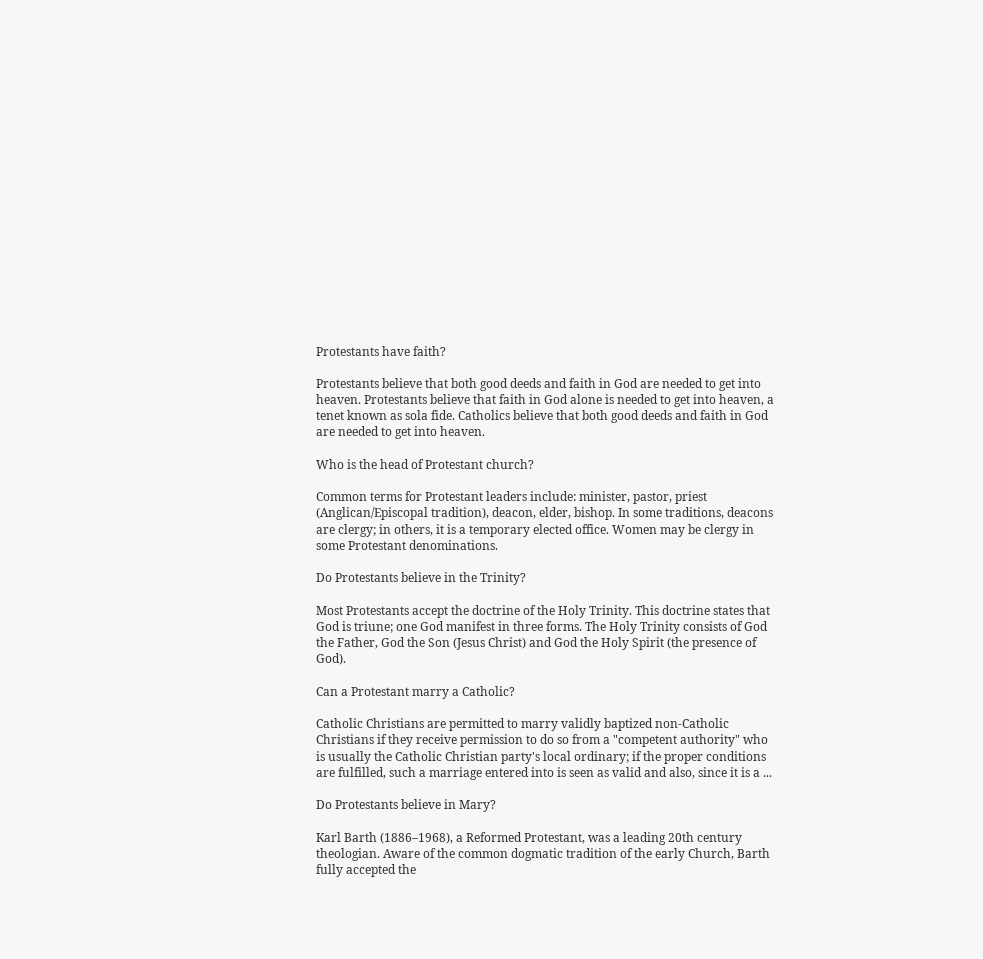Protestants have faith?

Protestants believe that both good deeds and faith in God are needed to get into heaven. Protestants believe that faith in God alone is needed to get into heaven, a tenet known as sola fide. Catholics believe that both good deeds and faith in God are needed to get into heaven.

Who is the head of Protestant church?

Common terms for Protestant leaders include: minister, pastor, priest (Anglican/Episcopal tradition), deacon, elder, bishop. In some traditions, deacons are clergy; in others, it is a temporary elected office. Women may be clergy in some Protestant denominations.

Do Protestants believe in the Trinity?

Most Protestants accept the doctrine of the Holy Trinity. This doctrine states that God is triune; one God manifest in three forms. The Holy Trinity consists of God the Father, God the Son (Jesus Christ) and God the Holy Spirit (the presence of God).

Can a Protestant marry a Catholic?

Catholic Christians are permitted to marry validly baptized non-Catholic Christians if they receive permission to do so from a "competent authority" who is usually the Catholic Christian party's local ordinary; if the proper conditions are fulfilled, such a marriage entered into is seen as valid and also, since it is a ...

Do Protestants believe in Mary?

Karl Barth (1886–1968), a Reformed Protestant, was a leading 20th century theologian. Aware of the common dogmatic tradition of the early Church, Barth fully accepted the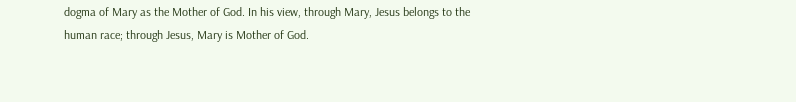dogma of Mary as the Mother of God. In his view, through Mary, Jesus belongs to the human race; through Jesus, Mary is Mother of God.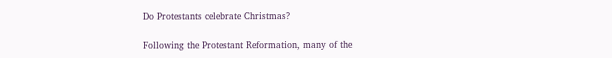Do Protestants celebrate Christmas?

Following the Protestant Reformation, many of the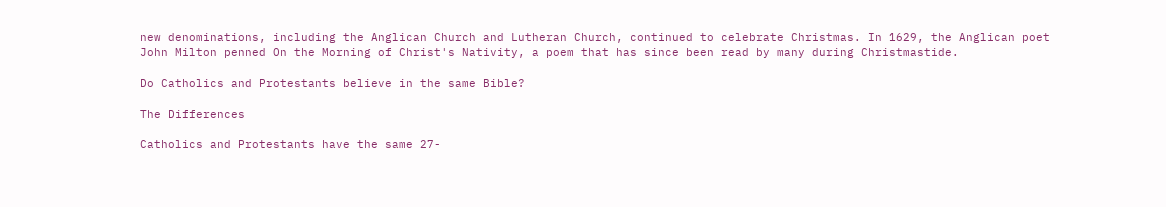new denominations, including the Anglican Church and Lutheran Church, continued to celebrate Christmas. In 1629, the Anglican poet John Milton penned On the Morning of Christ's Nativity, a poem that has since been read by many during Christmastide.

Do Catholics and Protestants believe in the same Bible?

The Differences

Catholics and Protestants have the same 27-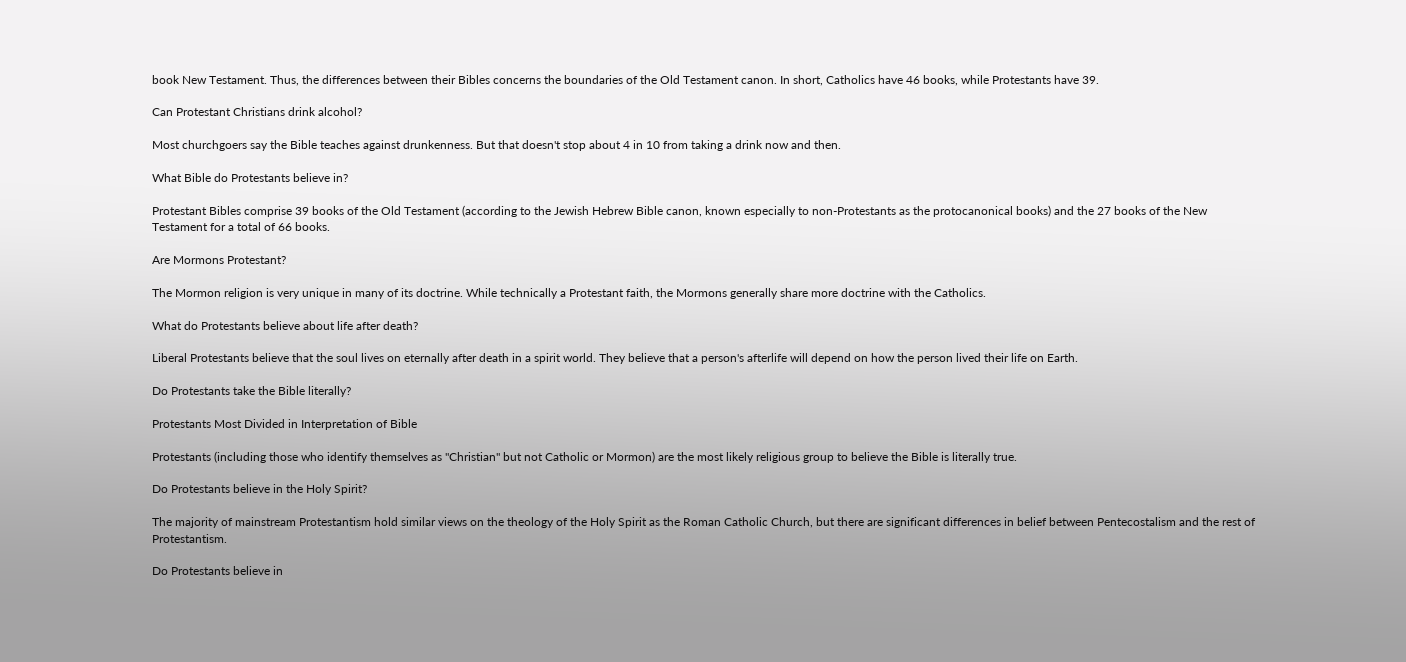book New Testament. Thus, the differences between their Bibles concerns the boundaries of the Old Testament canon. In short, Catholics have 46 books, while Protestants have 39.

Can Protestant Christians drink alcohol?

Most churchgoers say the Bible teaches against drunkenness. But that doesn't stop about 4 in 10 from taking a drink now and then.

What Bible do Protestants believe in?

Protestant Bibles comprise 39 books of the Old Testament (according to the Jewish Hebrew Bible canon, known especially to non-Protestants as the protocanonical books) and the 27 books of the New Testament for a total of 66 books.

Are Mormons Protestant?

The Mormon religion is very unique in many of its doctrine. While technically a Protestant faith, the Mormons generally share more doctrine with the Catholics.

What do Protestants believe about life after death?

Liberal Protestants believe that the soul lives on eternally after death in a spirit world. They believe that a person's afterlife will depend on how the person lived their life on Earth.

Do Protestants take the Bible literally?

Protestants Most Divided in Interpretation of Bible

Protestants (including those who identify themselves as "Christian" but not Catholic or Mormon) are the most likely religious group to believe the Bible is literally true.

Do Protestants believe in the Holy Spirit?

The majority of mainstream Protestantism hold similar views on the theology of the Holy Spirit as the Roman Catholic Church, but there are significant differences in belief between Pentecostalism and the rest of Protestantism.

Do Protestants believe in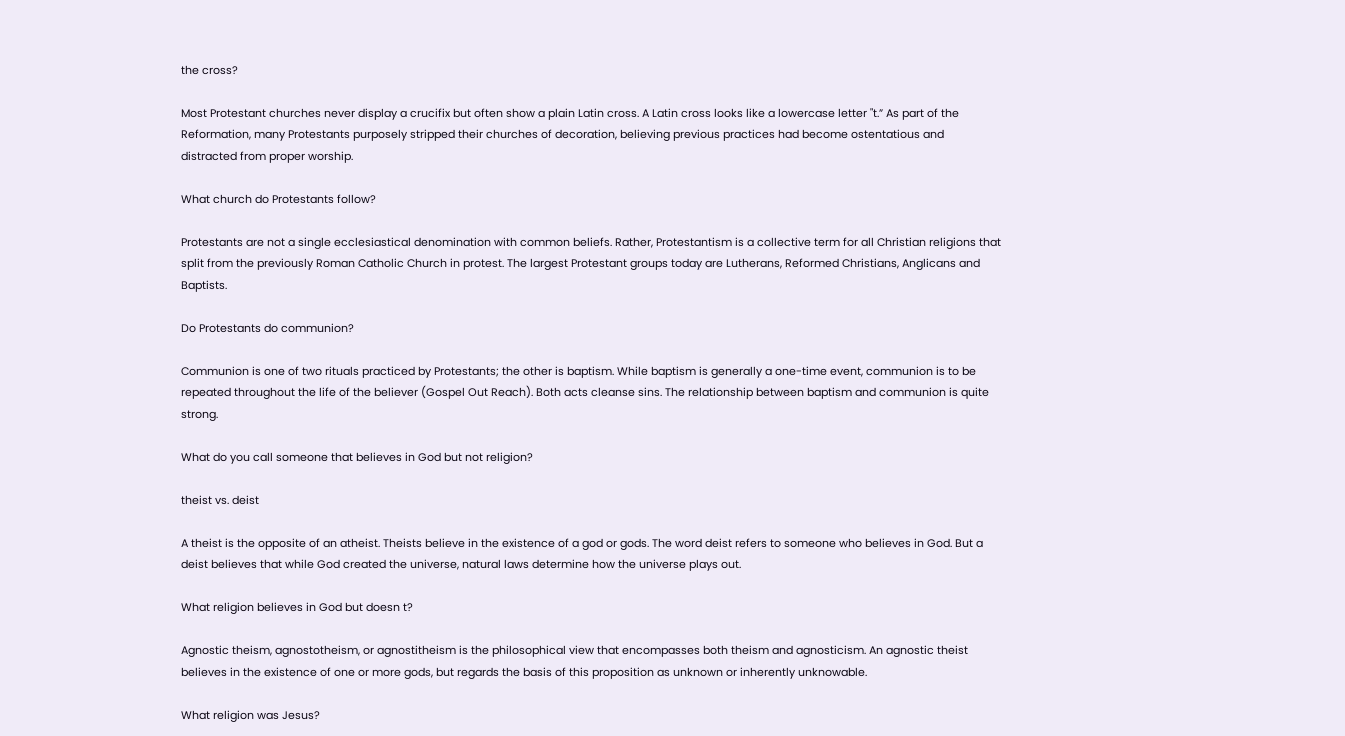the cross?

Most Protestant churches never display a crucifix but often show a plain Latin cross. A Latin cross looks like a lowercase letter "t.” As part of the Reformation, many Protestants purposely stripped their churches of decoration, believing previous practices had become ostentatious and distracted from proper worship.

What church do Protestants follow?

Protestants are not a single ecclesiastical denomination with common beliefs. Rather, Protestantism is a collective term for all Christian religions that split from the previously Roman Catholic Church in protest. The largest Protestant groups today are Lutherans, Reformed Christians, Anglicans and Baptists.

Do Protestants do communion?

Communion is one of two rituals practiced by Protestants; the other is baptism. While baptism is generally a one-time event, communion is to be repeated throughout the life of the believer (Gospel Out Reach). Both acts cleanse sins. The relationship between baptism and communion is quite strong.

What do you call someone that believes in God but not religion?

theist vs. deist

A theist is the opposite of an atheist. Theists believe in the existence of a god or gods. The word deist refers to someone who believes in God. But a deist believes that while God created the universe, natural laws determine how the universe plays out.

What religion believes in God but doesn t?

Agnostic theism, agnostotheism, or agnostitheism is the philosophical view that encompasses both theism and agnosticism. An agnostic theist believes in the existence of one or more gods, but regards the basis of this proposition as unknown or inherently unknowable.

What religion was Jesus?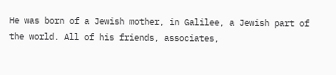He was born of a Jewish mother, in Galilee, a Jewish part of the world. All of his friends, associates,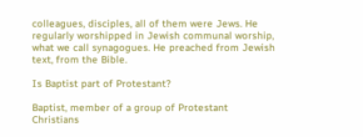colleagues, disciples, all of them were Jews. He regularly worshipped in Jewish communal worship, what we call synagogues. He preached from Jewish text, from the Bible.

Is Baptist part of Protestant?

Baptist, member of a group of Protestant Christians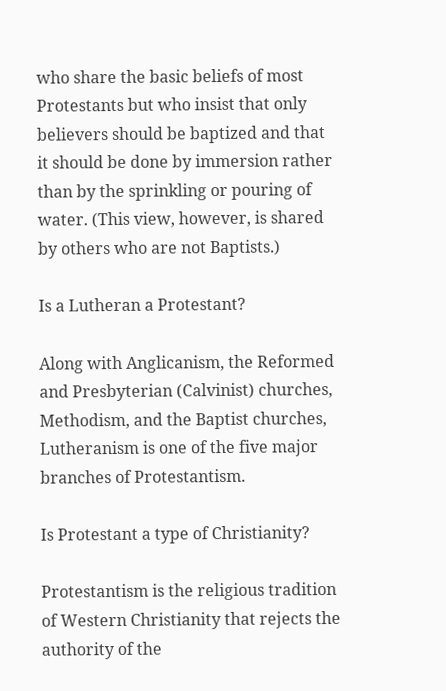who share the basic beliefs of most Protestants but who insist that only believers should be baptized and that it should be done by immersion rather than by the sprinkling or pouring of water. (This view, however, is shared by others who are not Baptists.)

Is a Lutheran a Protestant?

Along with Anglicanism, the Reformed and Presbyterian (Calvinist) churches, Methodism, and the Baptist churches, Lutheranism is one of the five major branches of Protestantism.

Is Protestant a type of Christianity?

Protestantism is the religious tradition of Western Christianity that rejects the authority of the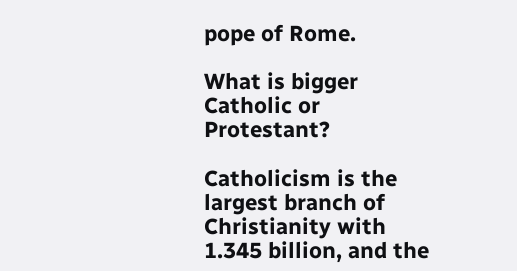pope of Rome.

What is bigger Catholic or Protestant?

Catholicism is the largest branch of Christianity with 1.345 billion, and the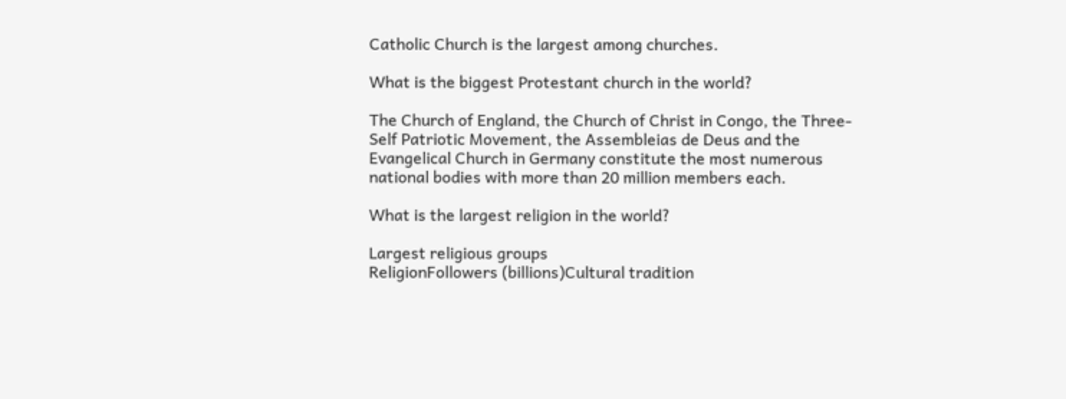Catholic Church is the largest among churches.

What is the biggest Protestant church in the world?

The Church of England, the Church of Christ in Congo, the Three-Self Patriotic Movement, the Assembleias de Deus and the Evangelical Church in Germany constitute the most numerous national bodies with more than 20 million members each.

What is the largest religion in the world?

Largest religious groups
ReligionFollowers (billions)Cultural tradition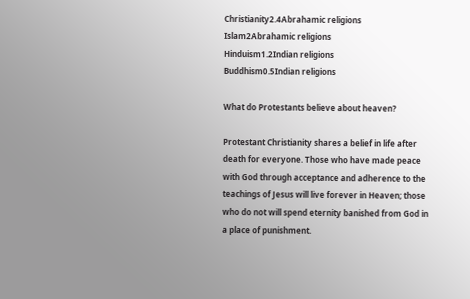Christianity2.4Abrahamic religions
Islam2Abrahamic religions
Hinduism1.2Indian religions
Buddhism0.5Indian religions

What do Protestants believe about heaven?

Protestant Christianity shares a belief in life after death for everyone. Those who have made peace with God through acceptance and adherence to the teachings of Jesus will live forever in Heaven; those who do not will spend eternity banished from God in a place of punishment.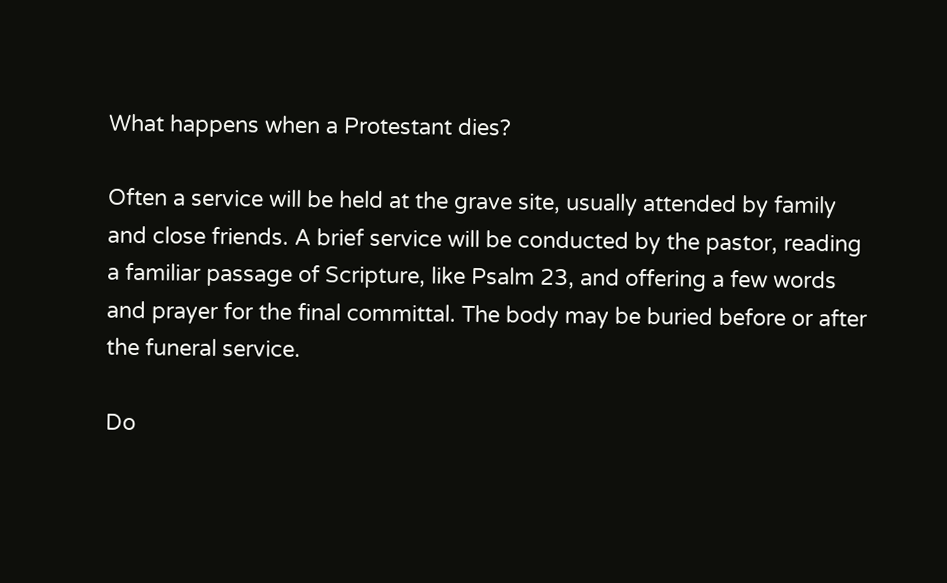What happens when a Protestant dies?

Often a service will be held at the grave site, usually attended by family and close friends. A brief service will be conducted by the pastor, reading a familiar passage of Scripture, like Psalm 23, and offering a few words and prayer for the final committal. The body may be buried before or after the funeral service.

Do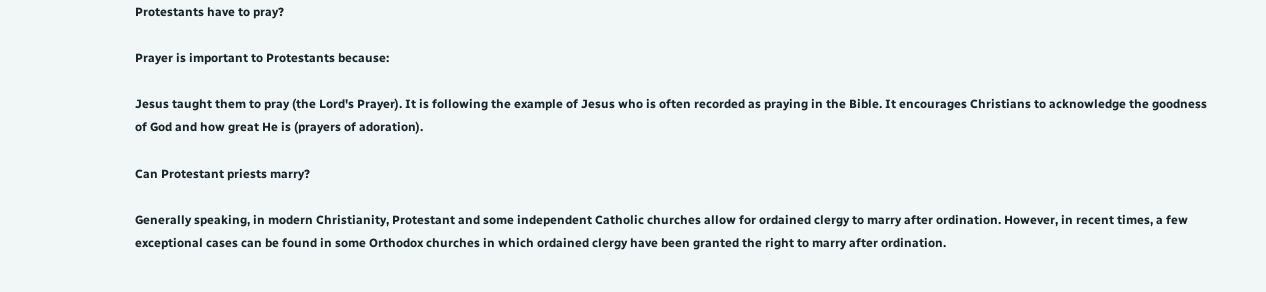Protestants have to pray?

Prayer is important to Protestants because:

Jesus taught them to pray (the Lord's Prayer). It is following the example of Jesus who is often recorded as praying in the Bible. It encourages Christians to acknowledge the goodness of God and how great He is (prayers of adoration).

Can Protestant priests marry?

Generally speaking, in modern Christianity, Protestant and some independent Catholic churches allow for ordained clergy to marry after ordination. However, in recent times, a few exceptional cases can be found in some Orthodox churches in which ordained clergy have been granted the right to marry after ordination.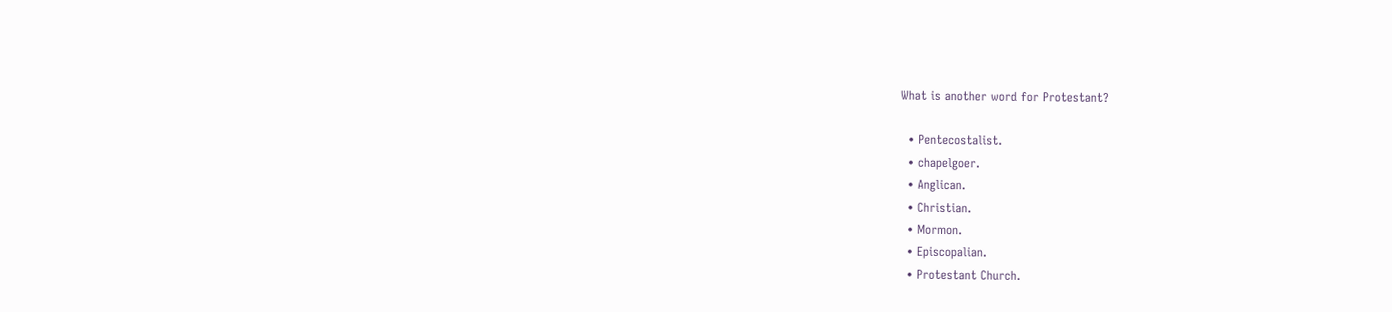What is another word for Protestant?

  • Pentecostalist.
  • chapelgoer.
  • Anglican.
  • Christian.
  • Mormon.
  • Episcopalian.
  • Protestant Church.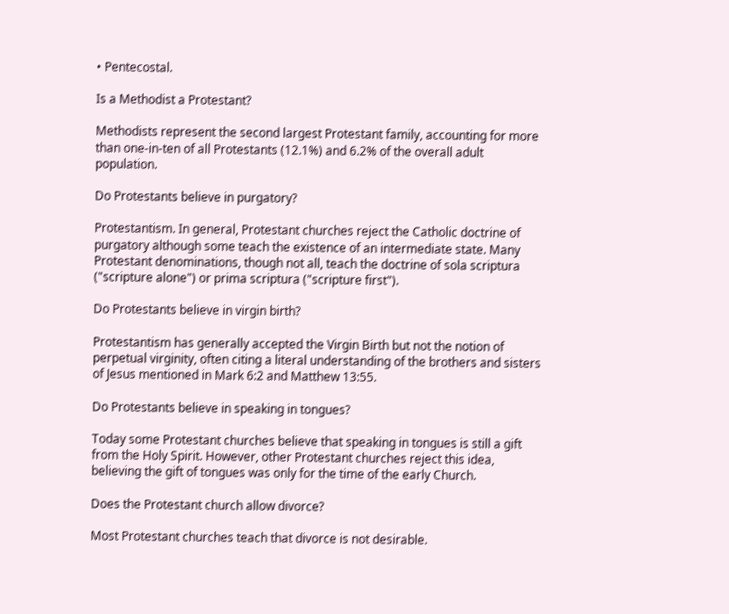• Pentecostal.

Is a Methodist a Protestant?

Methodists represent the second largest Protestant family, accounting for more than one-in-ten of all Protestants (12.1%) and 6.2% of the overall adult population.

Do Protestants believe in purgatory?

Protestantism. In general, Protestant churches reject the Catholic doctrine of purgatory although some teach the existence of an intermediate state. Many Protestant denominations, though not all, teach the doctrine of sola scriptura ("scripture alone") or prima scriptura ("scripture first").

Do Protestants believe in virgin birth?

Protestantism has generally accepted the Virgin Birth but not the notion of perpetual virginity, often citing a literal understanding of the brothers and sisters of Jesus mentioned in Mark 6:2 and Matthew 13:55.

Do Protestants believe in speaking in tongues?

Today some Protestant churches believe that speaking in tongues is still a gift from the Holy Spirit. However, other Protestant churches reject this idea, believing the gift of tongues was only for the time of the early Church.

Does the Protestant church allow divorce?

Most Protestant churches teach that divorce is not desirable.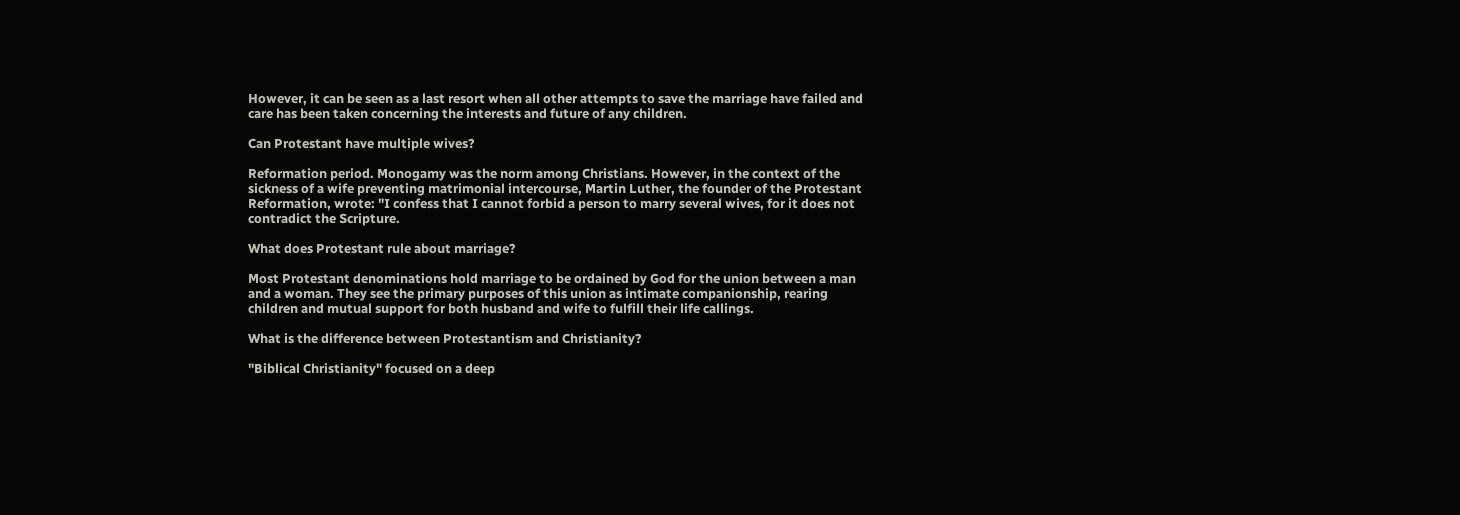However, it can be seen as a last resort when all other attempts to save the marriage have failed and care has been taken concerning the interests and future of any children.

Can Protestant have multiple wives?

Reformation period. Monogamy was the norm among Christians. However, in the context of the sickness of a wife preventing matrimonial intercourse, Martin Luther, the founder of the Protestant Reformation, wrote: "I confess that I cannot forbid a person to marry several wives, for it does not contradict the Scripture.

What does Protestant rule about marriage?

Most Protestant denominations hold marriage to be ordained by God for the union between a man and a woman. They see the primary purposes of this union as intimate companionship, rearing children and mutual support for both husband and wife to fulfill their life callings.

What is the difference between Protestantism and Christianity?

"Biblical Christianity" focused on a deep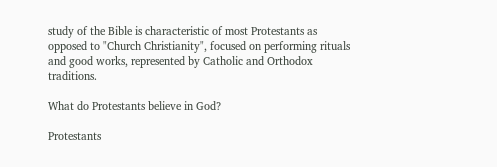study of the Bible is characteristic of most Protestants as opposed to "Church Christianity", focused on performing rituals and good works, represented by Catholic and Orthodox traditions.

What do Protestants believe in God?

Protestants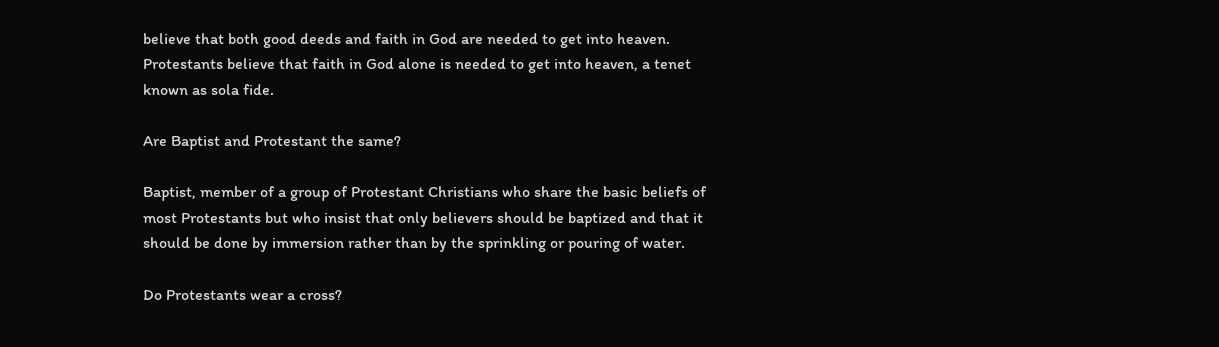believe that both good deeds and faith in God are needed to get into heaven. Protestants believe that faith in God alone is needed to get into heaven, a tenet known as sola fide.

Are Baptist and Protestant the same?

Baptist, member of a group of Protestant Christians who share the basic beliefs of most Protestants but who insist that only believers should be baptized and that it should be done by immersion rather than by the sprinkling or pouring of water.

Do Protestants wear a cross?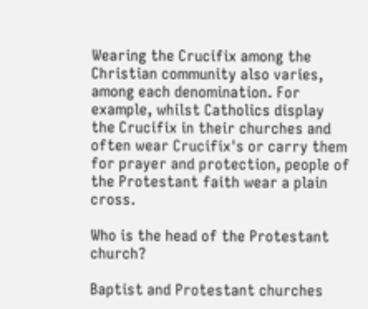Wearing the Crucifix among the Christian community also varies, among each denomination. For example, whilst Catholics display the Crucifix in their churches and often wear Crucifix's or carry them for prayer and protection, people of the Protestant faith wear a plain cross.

Who is the head of the Protestant church?

Baptist and Protestant churches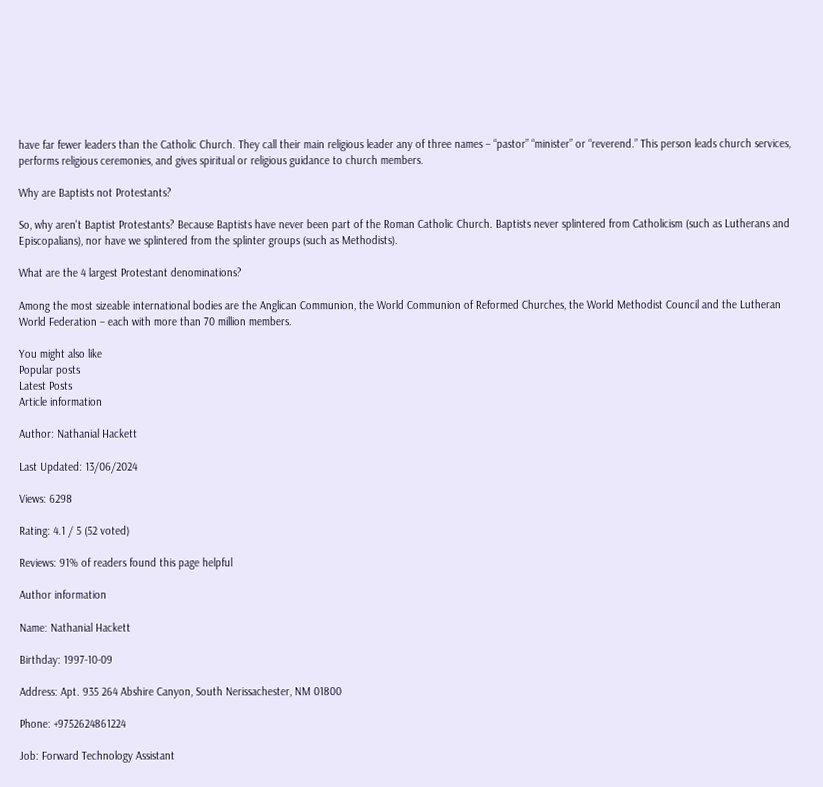have far fewer leaders than the Catholic Church. They call their main religious leader any of three names – “pastor” “minister” or “reverend.” This person leads church services, performs religious ceremonies, and gives spiritual or religious guidance to church members.

Why are Baptists not Protestants?

So, why aren't Baptist Protestants? Because Baptists have never been part of the Roman Catholic Church. Baptists never splintered from Catholicism (such as Lutherans and Episcopalians), nor have we splintered from the splinter groups (such as Methodists).

What are the 4 largest Protestant denominations?

Among the most sizeable international bodies are the Anglican Communion, the World Communion of Reformed Churches, the World Methodist Council and the Lutheran World Federation – each with more than 70 million members.

You might also like
Popular posts
Latest Posts
Article information

Author: Nathanial Hackett

Last Updated: 13/06/2024

Views: 6298

Rating: 4.1 / 5 (52 voted)

Reviews: 91% of readers found this page helpful

Author information

Name: Nathanial Hackett

Birthday: 1997-10-09

Address: Apt. 935 264 Abshire Canyon, South Nerissachester, NM 01800

Phone: +9752624861224

Job: Forward Technology Assistant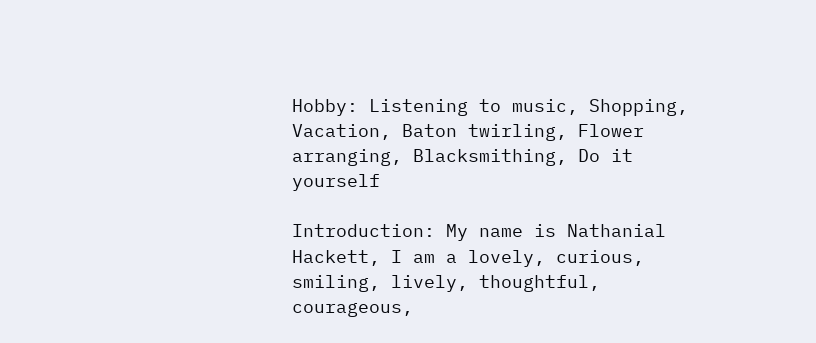Hobby: Listening to music, Shopping, Vacation, Baton twirling, Flower arranging, Blacksmithing, Do it yourself

Introduction: My name is Nathanial Hackett, I am a lovely, curious, smiling, lively, thoughtful, courageous,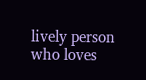lively person who loves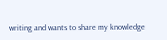writing and wants to share my knowledge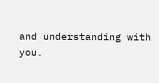and understanding with you.